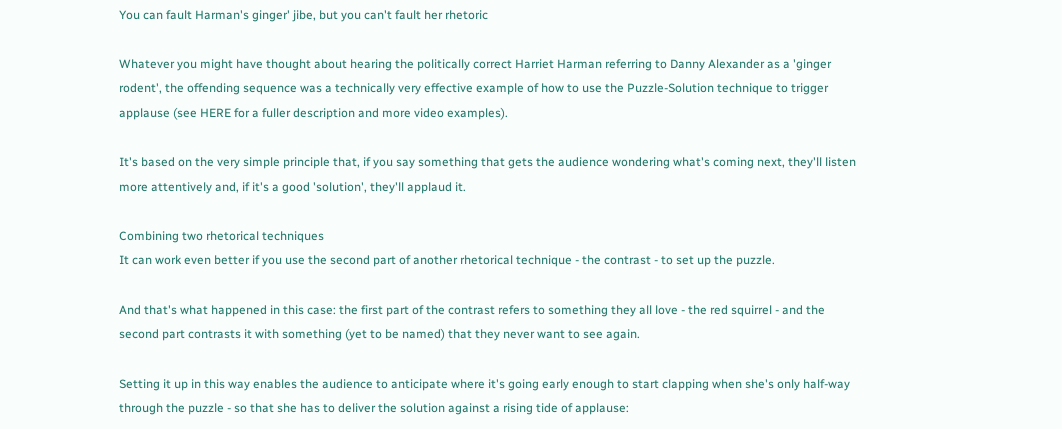You can fault Harman's ginger' jibe, but you can't fault her rhetoric

Whatever you might have thought about hearing the politically correct Harriet Harman referring to Danny Alexander as a 'ginger rodent', the offending sequence was a technically very effective example of how to use the Puzzle-Solution technique to trigger applause (see HERE for a fuller description and more video examples).

It's based on the very simple principle that, if you say something that gets the audience wondering what's coming next, they'll listen more attentively and, if it's a good 'solution', they'll applaud it.

Combining two rhetorical techniques
It can work even better if you use the second part of another rhetorical technique - the contrast - to set up the puzzle.

And that's what happened in this case: the first part of the contrast refers to something they all love - the red squirrel - and the second part contrasts it with something (yet to be named) that they never want to see again.

Setting it up in this way enables the audience to anticipate where it's going early enough to start clapping when she's only half-way through the puzzle - so that she has to deliver the solution against a rising tide of applause: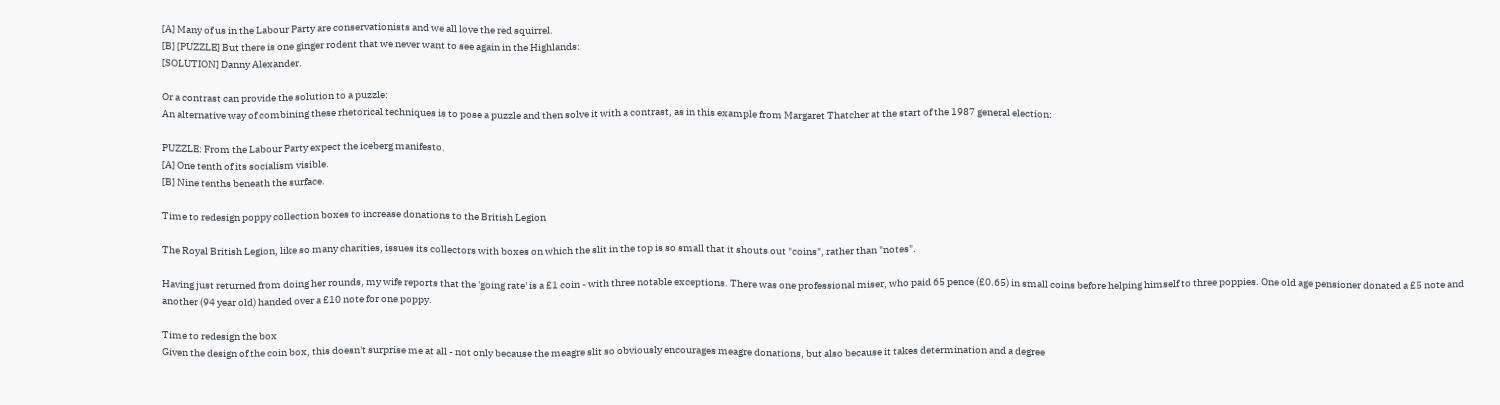[A] Many of us in the Labour Party are conservationists and we all love the red squirrel.
[B] [PUZZLE] But there is one ginger rodent that we never want to see again in the Highlands:
[SOLUTION] Danny Alexander.

Or a contrast can provide the solution to a puzzle:
An alternative way of combining these rhetorical techniques is to pose a puzzle and then solve it with a contrast, as in this example from Margaret Thatcher at the start of the 1987 general election:

PUZZLE: From the Labour Party expect the iceberg manifesto.
[A] One tenth of its socialism visible.
[B] Nine tenths beneath the surface.

Time to redesign poppy collection boxes to increase donations to the British Legion

The Royal British Legion, like so many charities, issues its collectors with boxes on which the slit in the top is so small that it shouts out "coins", rather than "notes".

Having just returned from doing her rounds, my wife reports that the 'going rate' is a £1 coin - with three notable exceptions. There was one professional miser, who paid 65 pence (£0.65) in small coins before helping himself to three poppies. One old age pensioner donated a £5 note and another (94 year old) handed over a £10 note for one poppy.

Time to redesign the box
Given the design of the coin box, this doesn't surprise me at all - not only because the meagre slit so obviously encourages meagre donations, but also because it takes determination and a degree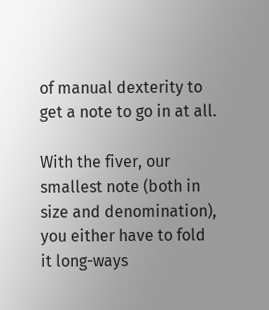of manual dexterity to get a note to go in at all.

With the fiver, our smallest note (both in size and denomination), you either have to fold it long-ways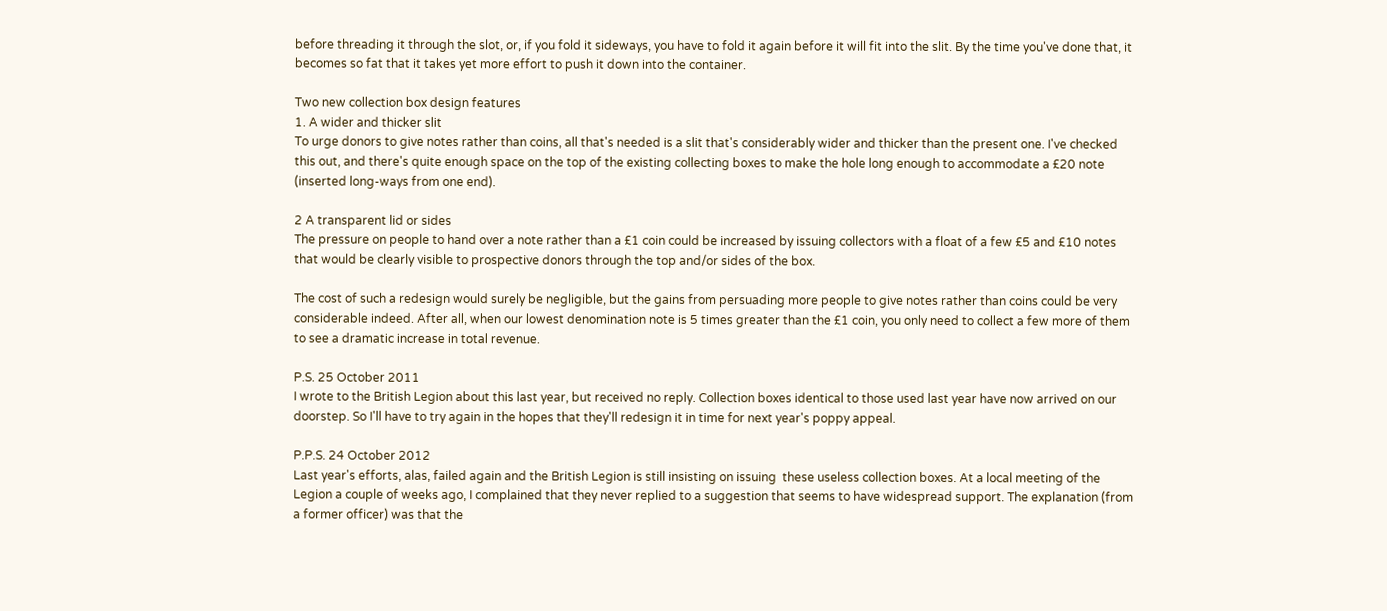before threading it through the slot, or, if you fold it sideways, you have to fold it again before it will fit into the slit. By the time you've done that, it becomes so fat that it takes yet more effort to push it down into the container.

Two new collection box design features
1. A wider and thicker slit
To urge donors to give notes rather than coins, all that's needed is a slit that's considerably wider and thicker than the present one. I've checked this out, and there's quite enough space on the top of the existing collecting boxes to make the hole long enough to accommodate a £20 note (inserted long-ways from one end).

2 A transparent lid or sides
The pressure on people to hand over a note rather than a £1 coin could be increased by issuing collectors with a float of a few £5 and £10 notes that would be clearly visible to prospective donors through the top and/or sides of the box.

The cost of such a redesign would surely be negligible, but the gains from persuading more people to give notes rather than coins could be very considerable indeed. After all, when our lowest denomination note is 5 times greater than the £1 coin, you only need to collect a few more of them to see a dramatic increase in total revenue.

P.S. 25 October 2011
I wrote to the British Legion about this last year, but received no reply. Collection boxes identical to those used last year have now arrived on our doorstep. So I'll have to try again in the hopes that they'll redesign it in time for next year's poppy appeal.

P.P.S. 24 October 2012
Last year's efforts, alas, failed again and the British Legion is still insisting on issuing  these useless collection boxes. At a local meeting of the Legion a couple of weeks ago, I complained that they never replied to a suggestion that seems to have widespread support. The explanation (from a former officer) was that the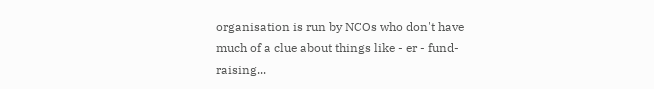organisation is run by NCOs who don't have much of a clue about things like - er - fund-raising...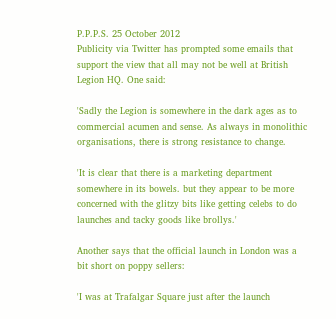P.P.P.S. 25 October 2012
Publicity via Twitter has prompted some emails that support the view that all may not be well at British Legion HQ. One said:

'Sadly the Legion is somewhere in the dark ages as to commercial acumen and sense. As always in monolithic organisations, there is strong resistance to change.

'It is clear that there is a marketing department somewhere in its bowels. but they appear to be more concerned with the glitzy bits like getting celebs to do launches and tacky goods like brollys.'

Another says that the official launch in London was a bit short on poppy sellers:

'I was at Trafalgar Square just after the launch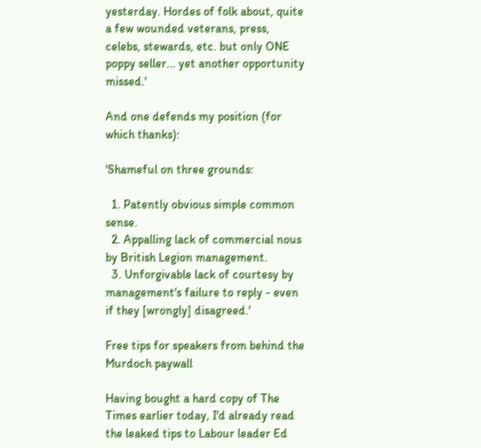yesterday. Hordes of folk about, quite a few wounded veterans, press, celebs, stewards, etc. but only ONE poppy seller... yet another opportunity missed.'

And one defends my position (for which thanks):

'Shameful on three grounds:

  1. Patently obvious simple common sense.
  2. Appalling lack of commercial nous by British Legion management.
  3. Unforgivable lack of courtesy by management's failure to reply - even if they [wrongly] disagreed.'

Free tips for speakers from behind the Murdoch paywall

Having bought a hard copy of The Times earlier today, I'd already read the leaked tips to Labour leader Ed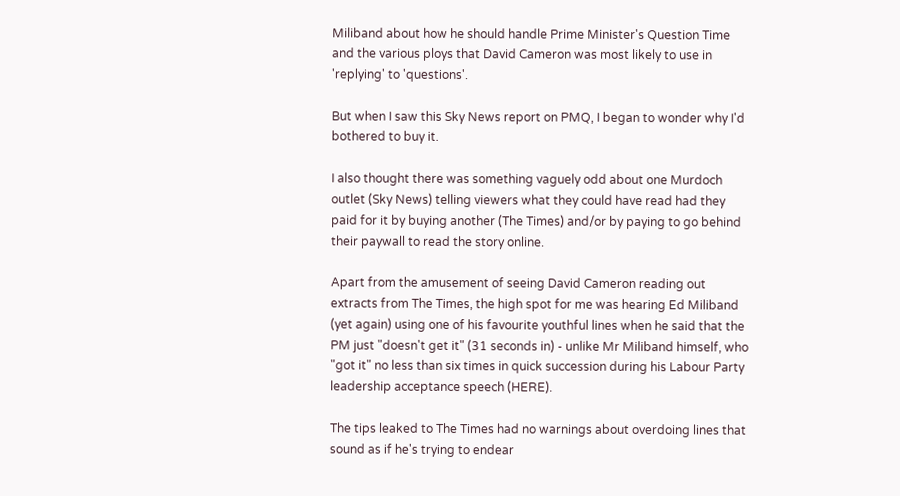Miliband about how he should handle Prime Minister's Question Time and the various ploys that David Cameron was most likely to use in 'replying' to 'questions'.

But when I saw this Sky News report on PMQ, I began to wonder why I'd bothered to buy it.

I also thought there was something vaguely odd about one Murdoch outlet (Sky News) telling viewers what they could have read had they paid for it by buying another (The Times) and/or by paying to go behind their paywall to read the story online.

Apart from the amusement of seeing David Cameron reading out extracts from The Times, the high spot for me was hearing Ed Miliband (yet again) using one of his favourite youthful lines when he said that the PM just "doesn't get it" (31 seconds in) - unlike Mr Miliband himself, who "got it" no less than six times in quick succession during his Labour Party leadership acceptance speech (HERE).

The tips leaked to The Times had no warnings about overdoing lines that sound as if he's trying to endear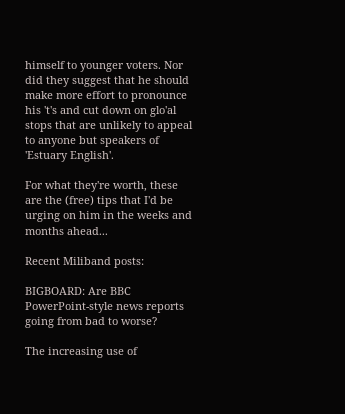himself to younger voters. Nor did they suggest that he should make more effort to pronounce his 't's and cut down on glo'al stops that are unlikely to appeal to anyone but speakers of 'Estuary English'.

For what they're worth, these are the (free) tips that I'd be urging on him in the weeks and months ahead...

Recent Miliband posts:

BIGBOARD: Are BBC PowerPoint-style news reports going from bad to worse?

The increasing use of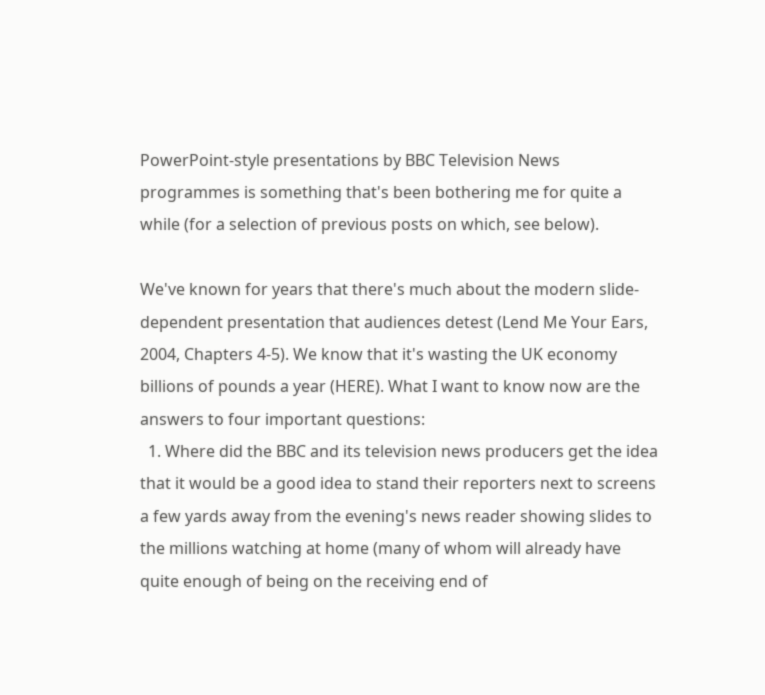PowerPoint-style presentations by BBC Television News programmes is something that's been bothering me for quite a while (for a selection of previous posts on which, see below).

We've known for years that there's much about the modern slide-dependent presentation that audiences detest (Lend Me Your Ears, 2004, Chapters 4-5). We know that it's wasting the UK economy billions of pounds a year (HERE). What I want to know now are the answers to four important questions:
  1. Where did the BBC and its television news producers get the idea that it would be a good idea to stand their reporters next to screens a few yards away from the evening's news reader showing slides to the millions watching at home (many of whom will already have quite enough of being on the receiving end of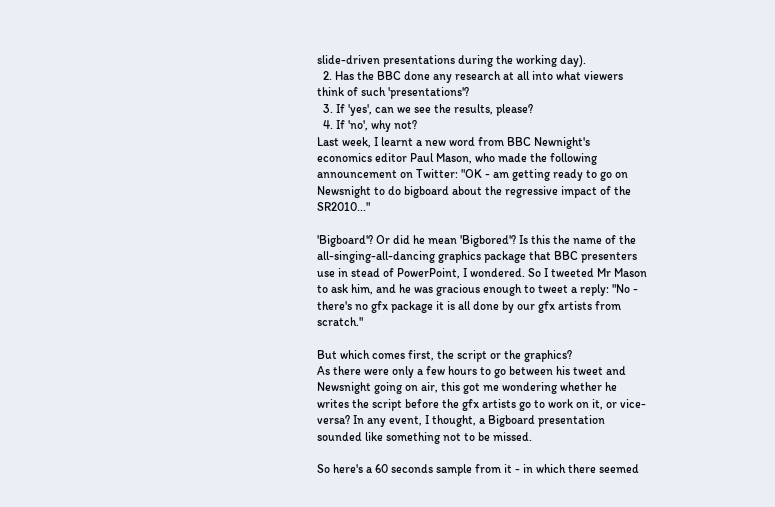slide-driven presentations during the working day).
  2. Has the BBC done any research at all into what viewers think of such 'presentations'?
  3. If 'yes', can we see the results, please?
  4. If 'no', why not?
Last week, I learnt a new word from BBC Newnight's economics editor Paul Mason, who made the following announcement on Twitter: "OK - am getting ready to go on Newsnight to do bigboard about the regressive impact of the SR2010..."

'Bigboard'? Or did he mean 'Bigbored'? Is this the name of the all-singing-all-dancing graphics package that BBC presenters use in stead of PowerPoint, I wondered. So I tweeted Mr Mason to ask him, and he was gracious enough to tweet a reply: "No - there's no gfx package it is all done by our gfx artists from scratch."

But which comes first, the script or the graphics?
As there were only a few hours to go between his tweet and Newsnight going on air, this got me wondering whether he writes the script before the gfx artists go to work on it, or vice-versa? In any event, I thought, a Bigboard presentation sounded like something not to be missed.

So here's a 60 seconds sample from it - in which there seemed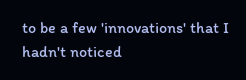to be a few 'innovations' that I hadn't noticed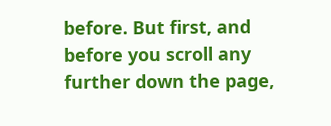before. But first, and before you scroll any further down the page,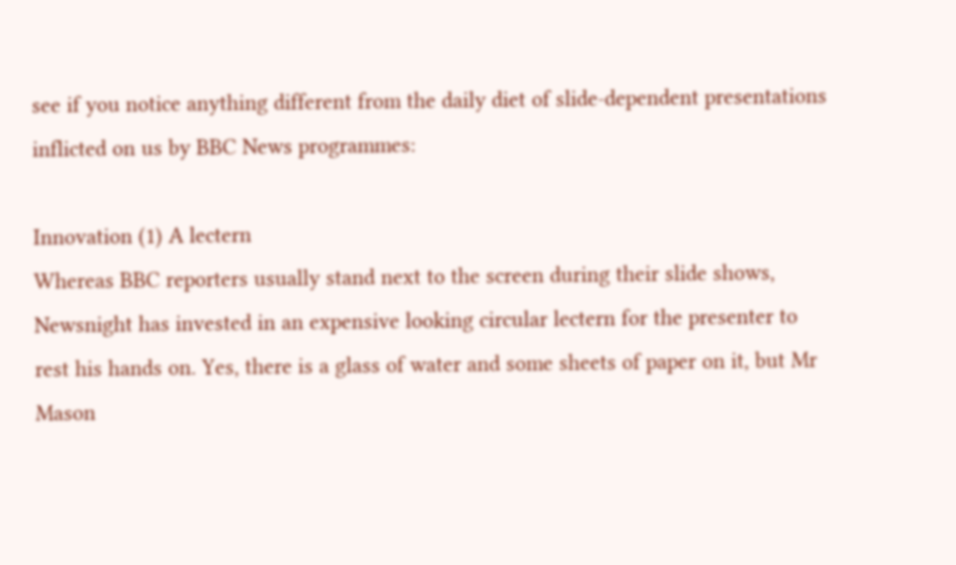see if you notice anything different from the daily diet of slide-dependent presentations inflicted on us by BBC News programmes:

Innovation (1) A lectern
Whereas BBC reporters usually stand next to the screen during their slide shows, Newsnight has invested in an expensive looking circular lectern for the presenter to rest his hands on. Yes, there is a glass of water and some sheets of paper on it, but Mr Mason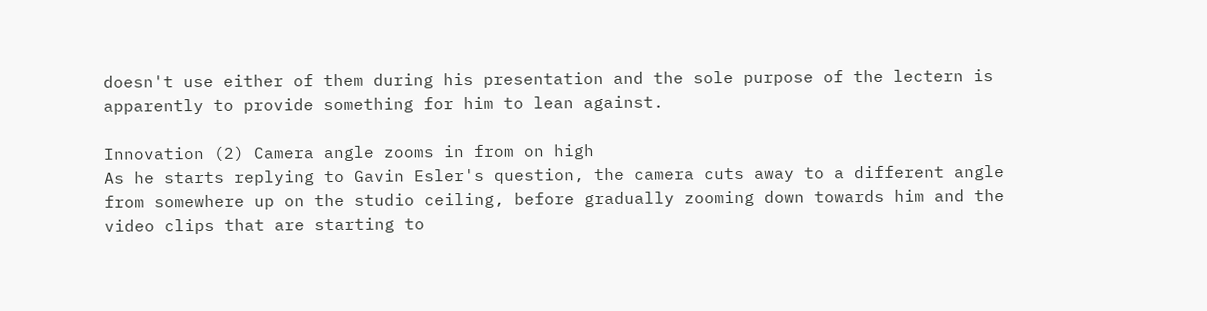doesn't use either of them during his presentation and the sole purpose of the lectern is apparently to provide something for him to lean against.

Innovation (2) Camera angle zooms in from on high
As he starts replying to Gavin Esler's question, the camera cuts away to a different angle from somewhere up on the studio ceiling, before gradually zooming down towards him and the video clips that are starting to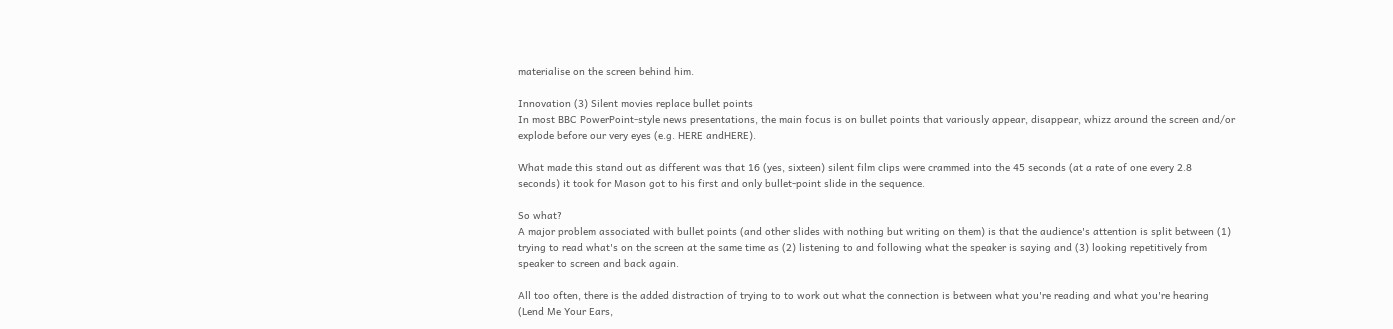materialise on the screen behind him.

Innovation (3) Silent movies replace bullet points
In most BBC PowerPoint-style news presentations, the main focus is on bullet points that variously appear, disappear, whizz around the screen and/or explode before our very eyes (e.g. HERE andHERE).

What made this stand out as different was that 16 (yes, sixteen) silent film clips were crammed into the 45 seconds (at a rate of one every 2.8 seconds) it took for Mason got to his first and only bullet-point slide in the sequence.

So what?
A major problem associated with bullet points (and other slides with nothing but writing on them) is that the audience's attention is split between (1) trying to read what's on the screen at the same time as (2) listening to and following what the speaker is saying and (3) looking repetitively from speaker to screen and back again.

All too often, there is the added distraction of trying to to work out what the connection is between what you're reading and what you're hearing (Lend Me Your Ears,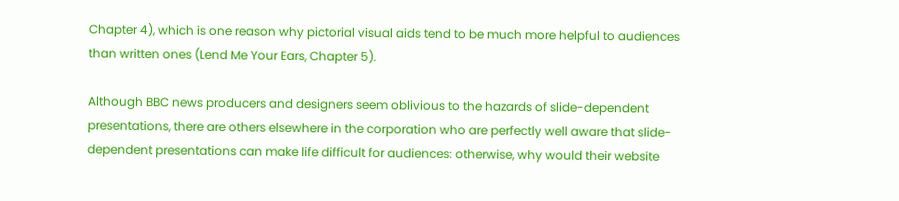Chapter 4), which is one reason why pictorial visual aids tend to be much more helpful to audiences than written ones (Lend Me Your Ears, Chapter 5).

Although BBC news producers and designers seem oblivious to the hazards of slide-dependent presentations, there are others elsewhere in the corporation who are perfectly well aware that slide-dependent presentations can make life difficult for audiences: otherwise, why would their website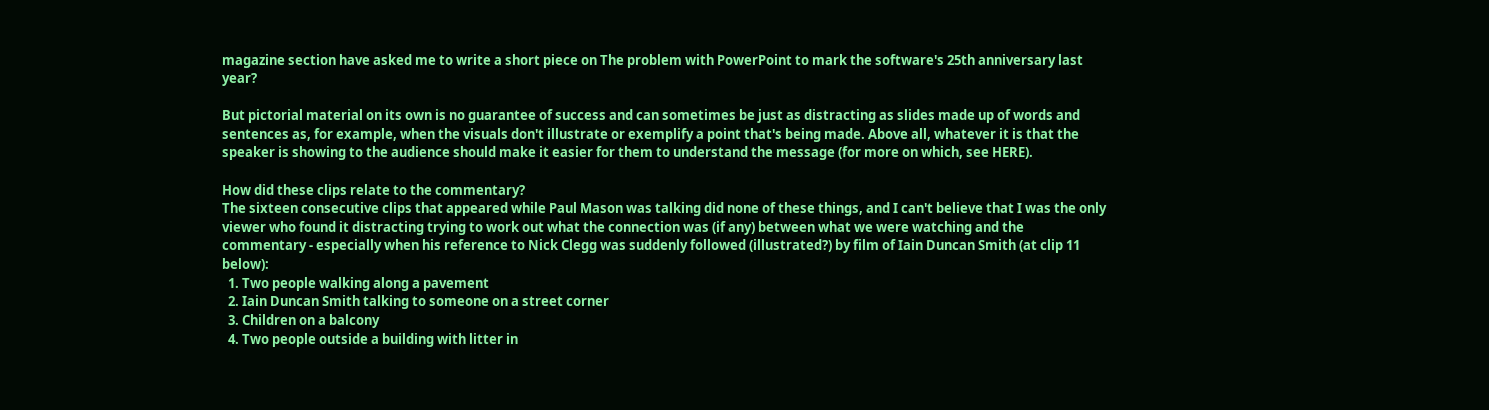magazine section have asked me to write a short piece on The problem with PowerPoint to mark the software's 25th anniversary last year?

But pictorial material on its own is no guarantee of success and can sometimes be just as distracting as slides made up of words and sentences as, for example, when the visuals don't illustrate or exemplify a point that's being made. Above all, whatever it is that the speaker is showing to the audience should make it easier for them to understand the message (for more on which, see HERE).

How did these clips relate to the commentary?
The sixteen consecutive clips that appeared while Paul Mason was talking did none of these things, and I can't believe that I was the only viewer who found it distracting trying to work out what the connection was (if any) between what we were watching and the commentary - especially when his reference to Nick Clegg was suddenly followed (illustrated?) by film of Iain Duncan Smith (at clip 11 below):
  1. Two people walking along a pavement
  2. Iain Duncan Smith talking to someone on a street corner
  3. Children on a balcony
  4. Two people outside a building with litter in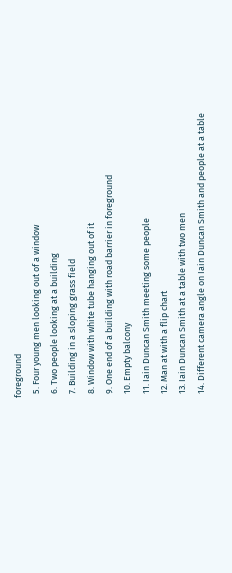foreground
  5. Four young men looking out of a window
  6. Two people looking at a building
  7. Building in a sloping grass field
  8. Window with white tube hanging out of it
  9. One end of a building with road barrier in foreground
  10. Empty balcony
  11. Iain Duncan Smith meeting some people
  12. Man at with a flip chart
  13. Iain Duncan Smith at a table with two men
  14. Different camera angle on Iain Duncan Smith and people at a table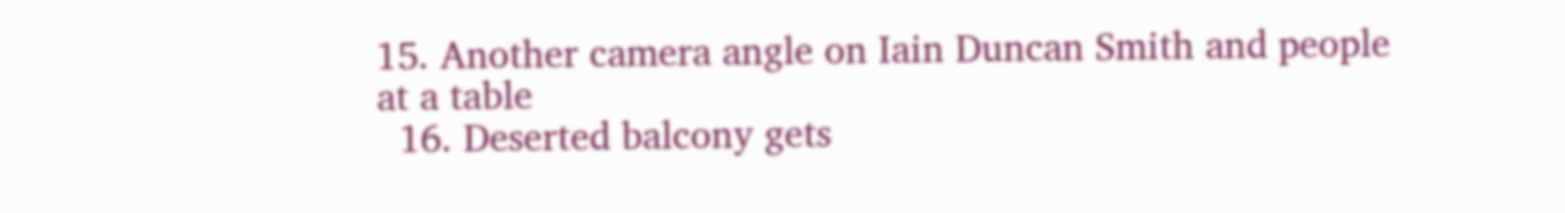15. Another camera angle on Iain Duncan Smith and people at a table
  16. Deserted balcony gets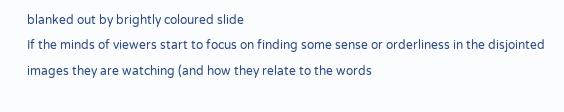blanked out by brightly coloured slide
If the minds of viewers start to focus on finding some sense or orderliness in the disjointed images they are watching (and how they relate to the words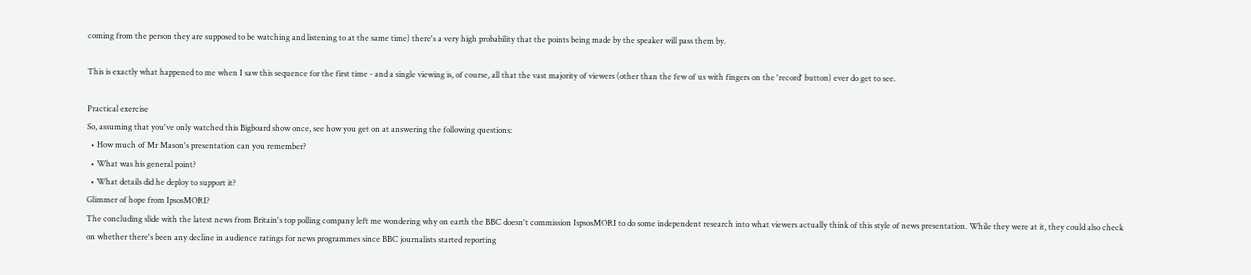coming from the person they are supposed to be watching and listening to at the same time) there's a very high probability that the points being made by the speaker will pass them by.

This is exactly what happened to me when I saw this sequence for the first time - and a single viewing is, of course, all that the vast majority of viewers (other than the few of us with fingers on the 'record' button) ever do get to see.

Practical exercise
So, assuming that you've only watched this Bigboard show once, see how you get on at answering the following questions:
  • How much of Mr Mason's presentation can you remember?
  • What was his general point?
  • What details did he deploy to support it?
Glimmer of hope from IpsosMORI?
The concluding slide with the latest news from Britain's top polling company left me wondering why on earth the BBC doesn't commission IspsosMORI to do some independent research into what viewers actually think of this style of news presentation. While they were at it, they could also check on whether there's been any decline in audience ratings for news programmes since BBC journalists started reporting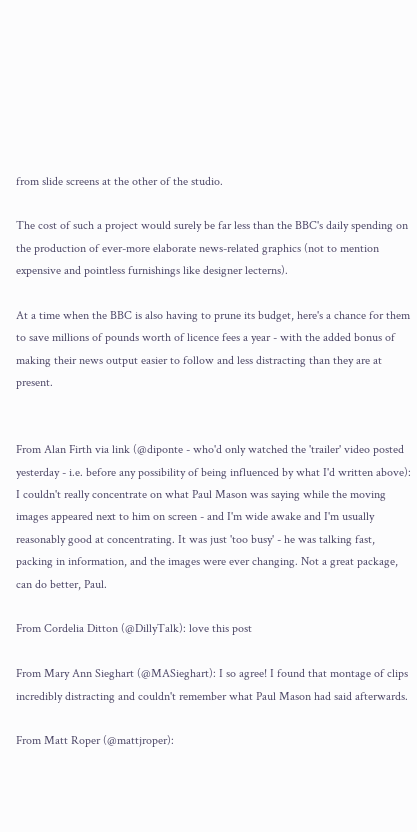from slide screens at the other of the studio.

The cost of such a project would surely be far less than the BBC's daily spending on the production of ever-more elaborate news-related graphics (not to mention expensive and pointless furnishings like designer lecterns).

At a time when the BBC is also having to prune its budget, here's a chance for them to save millions of pounds worth of licence fees a year - with the added bonus of making their news output easier to follow and less distracting than they are at present.


From Alan Firth via link (@diponte - who'd only watched the 'trailer' video posted yesterday - i.e. before any possibility of being influenced by what I'd written above): I couldn't really concentrate on what Paul Mason was saying while the moving images appeared next to him on screen - and I'm wide awake and I'm usually reasonably good at concentrating. It was just 'too busy' - he was talking fast, packing in information, and the images were ever changing. Not a great package, can do better, Paul.

From Cordelia Ditton (@DillyTalk): love this post

From Mary Ann Sieghart (@MASieghart): I so agree! I found that montage of clips incredibly distracting and couldn't remember what Paul Mason had said afterwards.

From Matt Roper (@mattjroper):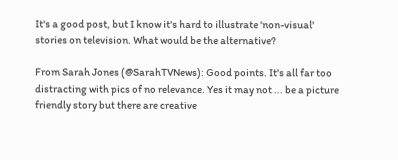It's a good post, but I know it's hard to illustrate 'non-visual' stories on television. What would be the alternative?

From Sarah Jones (@SarahTVNews): Good points. It's all far too distracting with pics of no relevance. Yes it may not ... be a picture friendly story but there are creative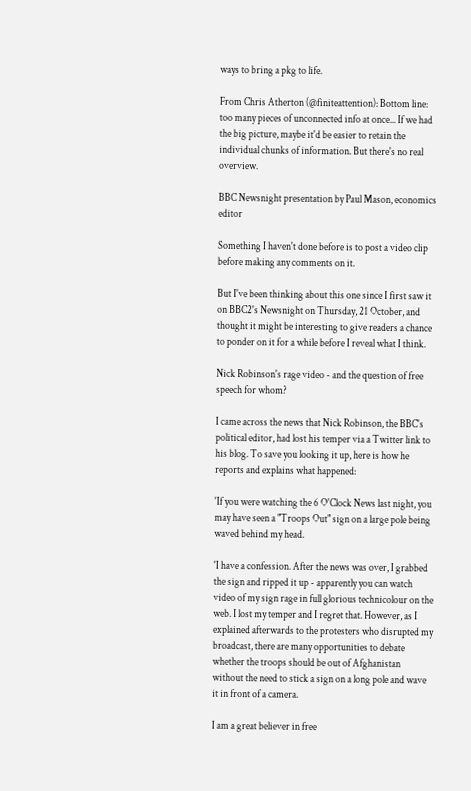ways to bring a pkg to life.

From Chris Atherton (@finiteattention): Bottom line: too many pieces of unconnected info at once... If we had the big picture, maybe it'd be easier to retain the individual chunks of information. But there's no real overview.

BBC Newsnight presentation by Paul Mason, economics editor

Something I haven't done before is to post a video clip before making any comments on it.

But I've been thinking about this one since I first saw it on BBC2's Newsnight on Thursday, 21 October, and thought it might be interesting to give readers a chance to ponder on it for a while before I reveal what I think.

Nick Robinson's rage video - and the question of free speech for whom?

I came across the news that Nick Robinson, the BBC's political editor, had lost his temper via a Twitter link to his blog. To save you looking it up, here is how he reports and explains what happened:

'If you were watching the 6 O'Clock News last night, you may have seen a "Troops Out" sign on a large pole being waved behind my head.

'I have a confession. After the news was over, I grabbed the sign and ripped it up - apparently you can watch video of my sign rage in full glorious technicolour on the web. I lost my temper and I regret that. However, as I explained afterwards to the protesters who disrupted my broadcast, there are many opportunities to debate whether the troops should be out of Afghanistan without the need to stick a sign on a long pole and wave it in front of a camera.

I am a great believer in free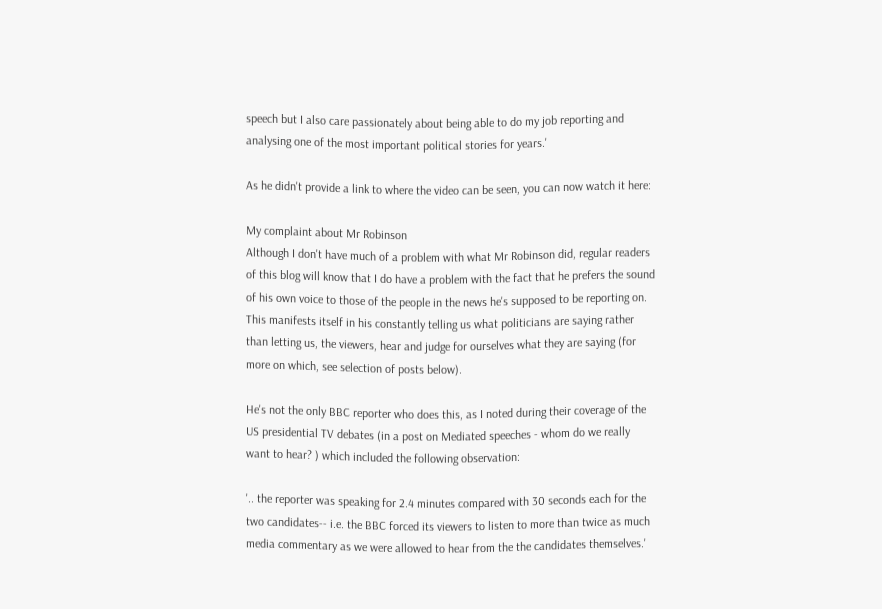speech but I also care passionately about being able to do my job reporting and analysing one of the most important political stories for years.'

As he didn't provide a link to where the video can be seen, you can now watch it here:

My complaint about Mr Robinson
Although I don't have much of a problem with what Mr Robinson did, regular readers of this blog will know that I do have a problem with the fact that he prefers the sound of his own voice to those of the people in the news he's supposed to be reporting on. This manifests itself in his constantly telling us what politicians are saying rather than letting us, the viewers, hear and judge for ourselves what they are saying (for more on which, see selection of posts below).

He's not the only BBC reporter who does this, as I noted during their coverage of the US presidential TV debates (in a post on Mediated speeches - whom do we really want to hear? ) which included the following observation:

'.. the reporter was speaking for 2.4 minutes compared with 30 seconds each for the two candidates-- i.e. the BBC forced its viewers to listen to more than twice as much media commentary as we were allowed to hear from the the candidates themselves.'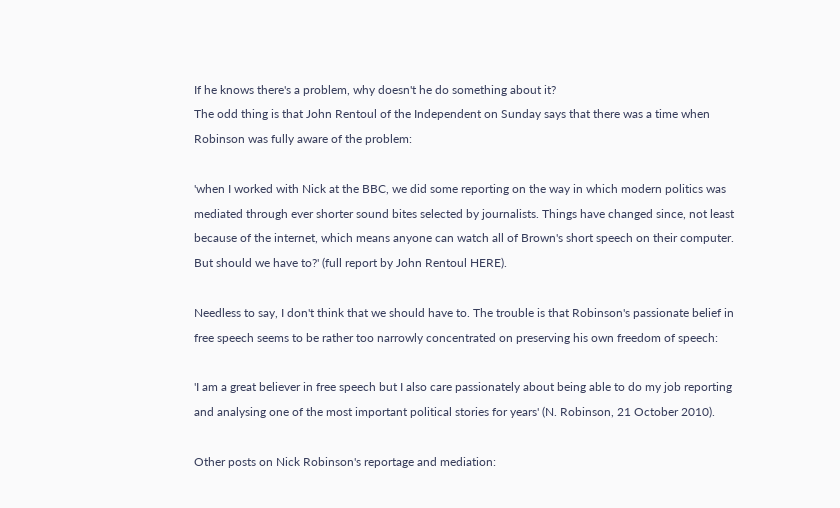If he knows there's a problem, why doesn't he do something about it?
The odd thing is that John Rentoul of the Independent on Sunday says that there was a time when Robinson was fully aware of the problem:

'when I worked with Nick at the BBC, we did some reporting on the way in which modern politics was mediated through ever shorter sound bites selected by journalists. Things have changed since, not least because of the internet, which means anyone can watch all of Brown's short speech on their computer. But should we have to?' (full report by John Rentoul HERE).

Needless to say, I don't think that we should have to. The trouble is that Robinson's passionate belief in free speech seems to be rather too narrowly concentrated on preserving his own freedom of speech:

'I am a great believer in free speech but I also care passionately about being able to do my job reporting and analysing one of the most important political stories for years' (N. Robinson, 21 October 2010).

Other posts on Nick Robinson's reportage and mediation: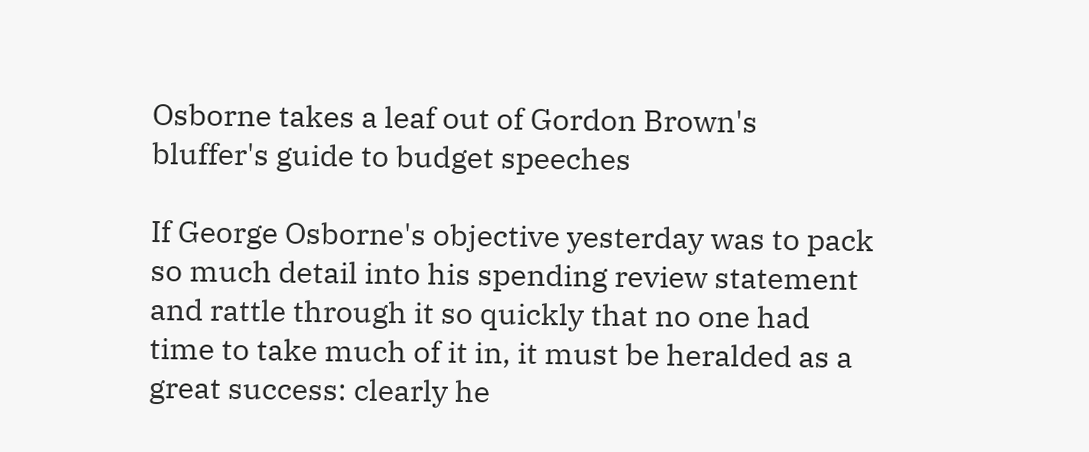Osborne takes a leaf out of Gordon Brown's bluffer's guide to budget speeches

If George Osborne's objective yesterday was to pack so much detail into his spending review statement and rattle through it so quickly that no one had time to take much of it in, it must be heralded as a great success: clearly he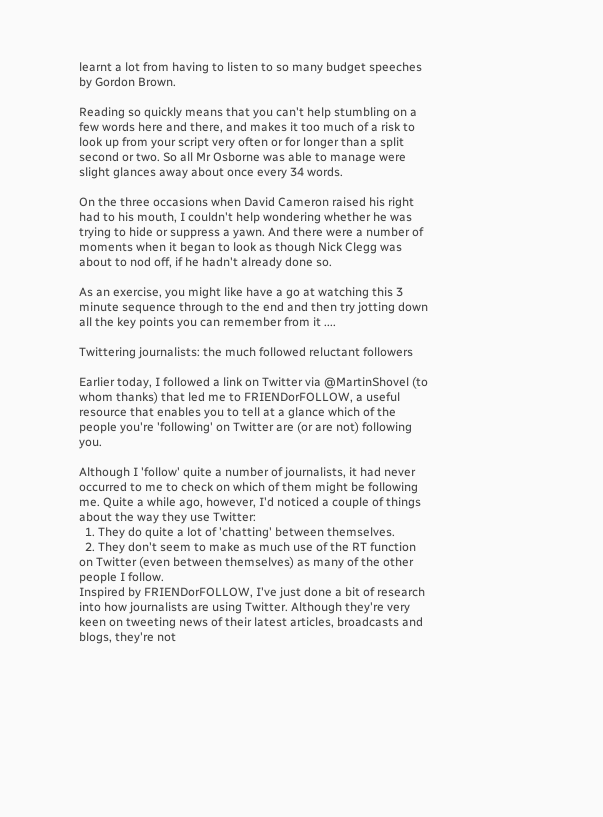learnt a lot from having to listen to so many budget speeches by Gordon Brown.

Reading so quickly means that you can't help stumbling on a few words here and there, and makes it too much of a risk to look up from your script very often or for longer than a split second or two. So all Mr Osborne was able to manage were slight glances away about once every 34 words.

On the three occasions when David Cameron raised his right had to his mouth, I couldn't help wondering whether he was trying to hide or suppress a yawn. And there were a number of moments when it began to look as though Nick Clegg was about to nod off, if he hadn't already done so.

As an exercise, you might like have a go at watching this 3 minute sequence through to the end and then try jotting down all the key points you can remember from it ....

Twittering journalists: the much followed reluctant followers

Earlier today, I followed a link on Twitter via @MartinShovel (to whom thanks) that led me to FRIENDorFOLLOW, a useful resource that enables you to tell at a glance which of the people you're 'following' on Twitter are (or are not) following you.

Although I 'follow' quite a number of journalists, it had never occurred to me to check on which of them might be following me. Quite a while ago, however, I'd noticed a couple of things about the way they use Twitter:
  1. They do quite a lot of 'chatting' between themselves.
  2. They don't seem to make as much use of the RT function on Twitter (even between themselves) as many of the other people I follow.
Inspired by FRIENDorFOLLOW, I've just done a bit of research into how journalists are using Twitter. Although they're very keen on tweeting news of their latest articles, broadcasts and blogs, they're not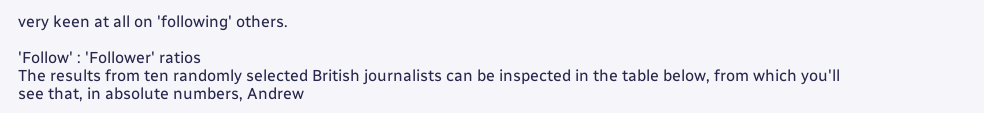very keen at all on 'following' others.

'Follow' : 'Follower' ratios
The results from ten randomly selected British journalists can be inspected in the table below, from which you'll see that, in absolute numbers, Andrew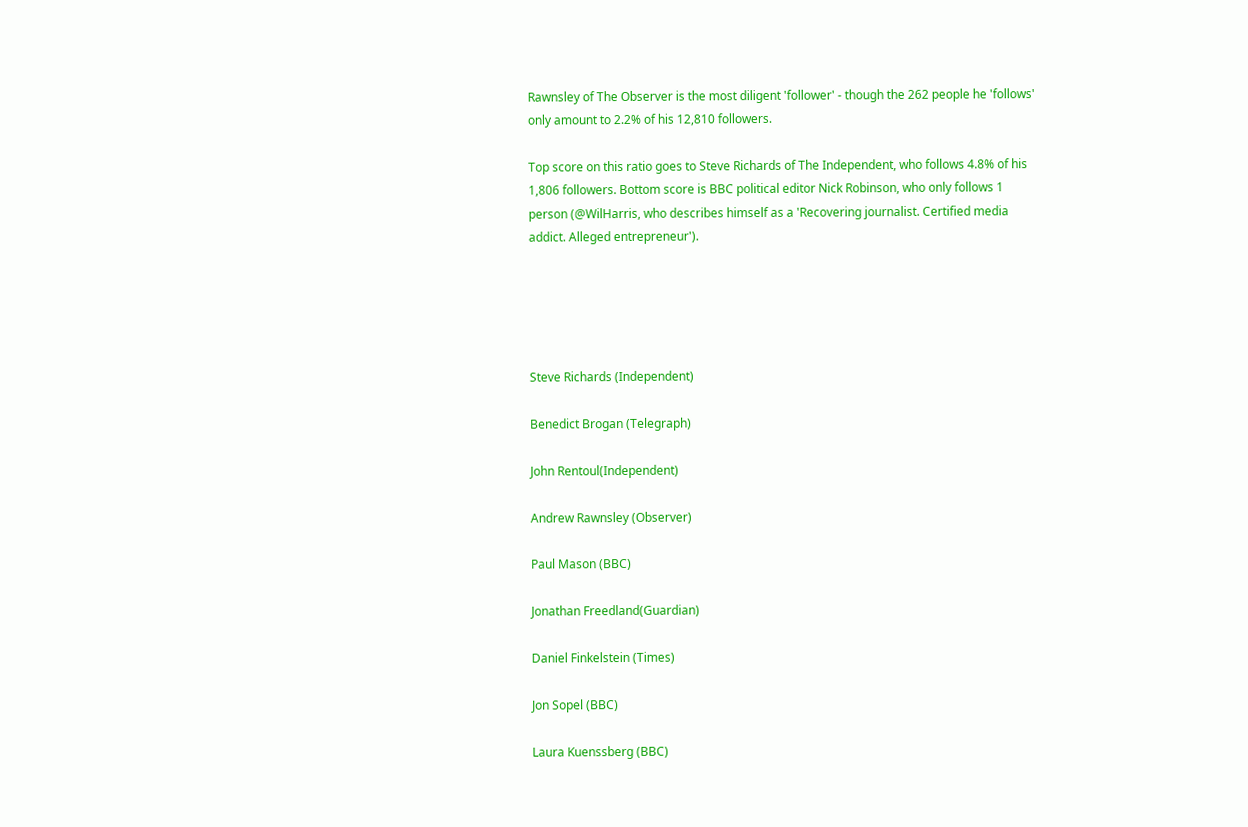Rawnsley of The Observer is the most diligent 'follower' - though the 262 people he 'follows' only amount to 2.2% of his 12,810 followers.

Top score on this ratio goes to Steve Richards of The Independent, who follows 4.8% of his 1,806 followers. Bottom score is BBC political editor Nick Robinson, who only follows 1 person (@WilHarris, who describes himself as a 'Recovering journalist. Certified media addict. Alleged entrepreneur').





Steve Richards (Independent)

Benedict Brogan (Telegraph)

John Rentoul(Independent)

Andrew Rawnsley (Observer)

Paul Mason (BBC)

Jonathan Freedland(Guardian)

Daniel Finkelstein (Times)

Jon Sopel (BBC)

Laura Kuenssberg (BBC)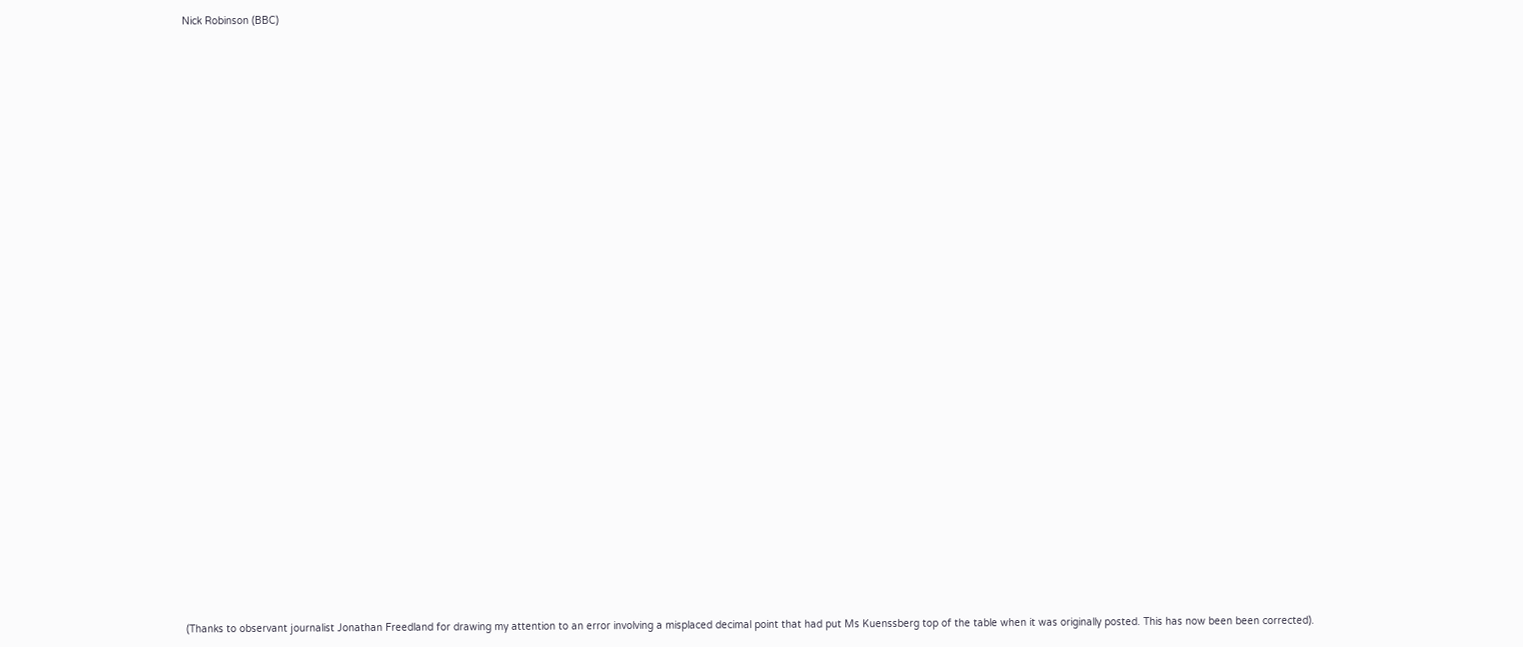Nick Robinson (BBC)































(Thanks to observant journalist Jonathan Freedland for drawing my attention to an error involving a misplaced decimal point that had put Ms Kuenssberg top of the table when it was originally posted. This has now been been corrected).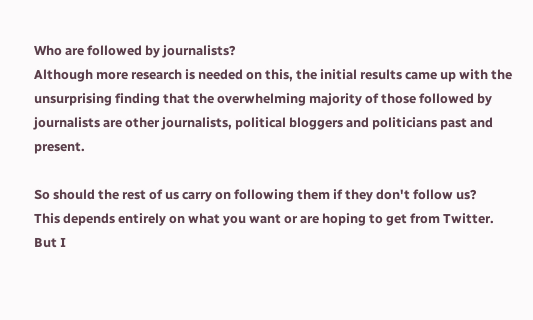Who are followed by journalists?
Although more research is needed on this, the initial results came up with the unsurprising finding that the overwhelming majority of those followed by journalists are other journalists, political bloggers and politicians past and present.

So should the rest of us carry on following them if they don't follow us?
This depends entirely on what you want or are hoping to get from Twitter. But I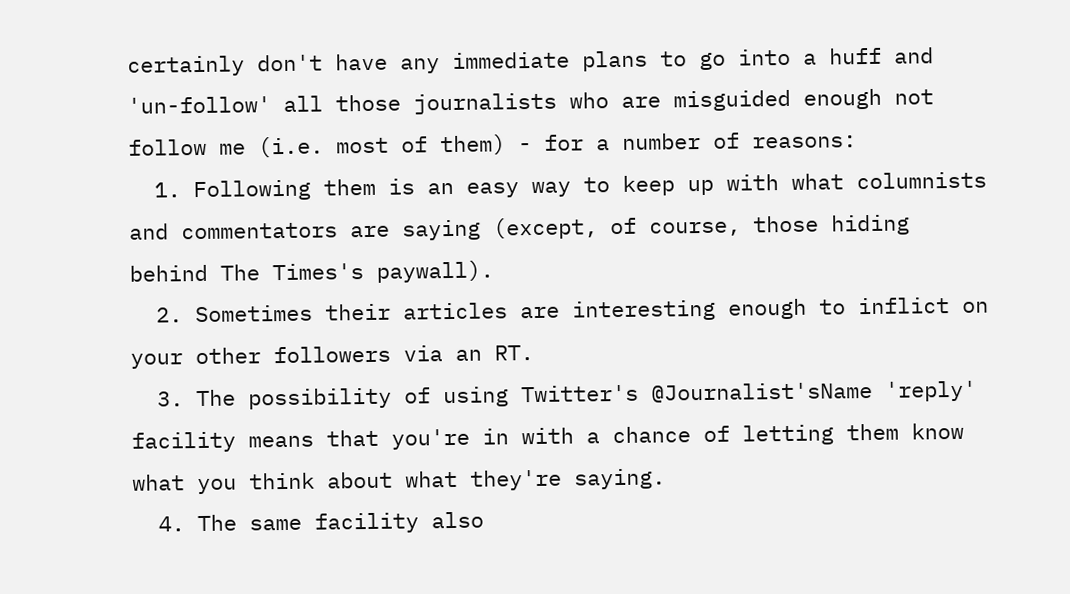certainly don't have any immediate plans to go into a huff and 'un-follow' all those journalists who are misguided enough not follow me (i.e. most of them) - for a number of reasons:
  1. Following them is an easy way to keep up with what columnists and commentators are saying (except, of course, those hiding behind The Times's paywall).
  2. Sometimes their articles are interesting enough to inflict on your other followers via an RT.
  3. The possibility of using Twitter's @Journalist'sName 'reply' facility means that you're in with a chance of letting them know what you think about what they're saying.
  4. The same facility also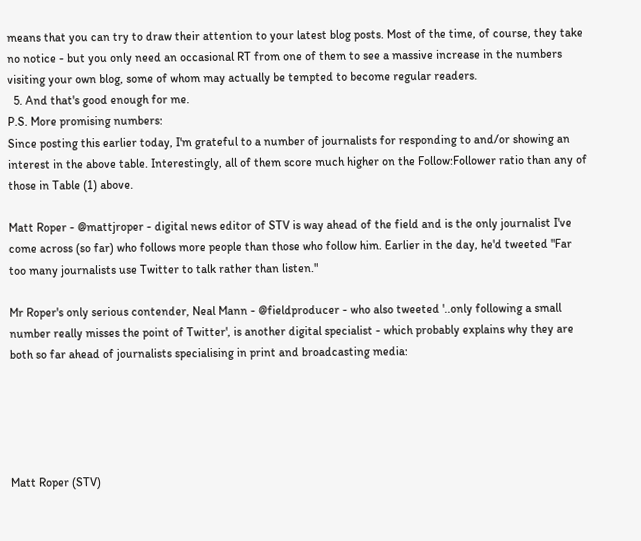means that you can try to draw their attention to your latest blog posts. Most of the time, of course, they take no notice - but you only need an occasional RT from one of them to see a massive increase in the numbers visiting your own blog, some of whom may actually be tempted to become regular readers.
  5. And that's good enough for me.
P.S. More promising numbers:
Since posting this earlier today, I'm grateful to a number of journalists for responding to and/or showing an interest in the above table. Interestingly, all of them score much higher on the Follow:Follower ratio than any of those in Table (1) above.

Matt Roper - @mattjroper - digital news editor of STV is way ahead of the field and is the only journalist I've come across (so far) who follows more people than those who follow him. Earlier in the day, he'd tweeted "Far too many journalists use Twitter to talk rather than listen."

Mr Roper's only serious contender, Neal Mann - @fieldproducer - who also tweeted '..only following a small number really misses the point of Twitter', is another digital specialist - which probably explains why they are both so far ahead of journalists specialising in print and broadcasting media:





Matt Roper (STV)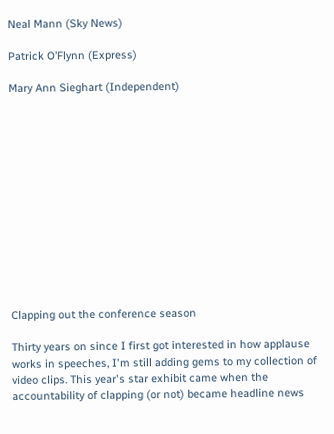Neal Mann (Sky News)

Patrick O’Flynn (Express)

Mary Ann Sieghart (Independent)













Clapping out the conference season

Thirty years on since I first got interested in how applause works in speeches, I'm still adding gems to my collection of video clips. This year's star exhibit came when the accountability of clapping (or not) became headline news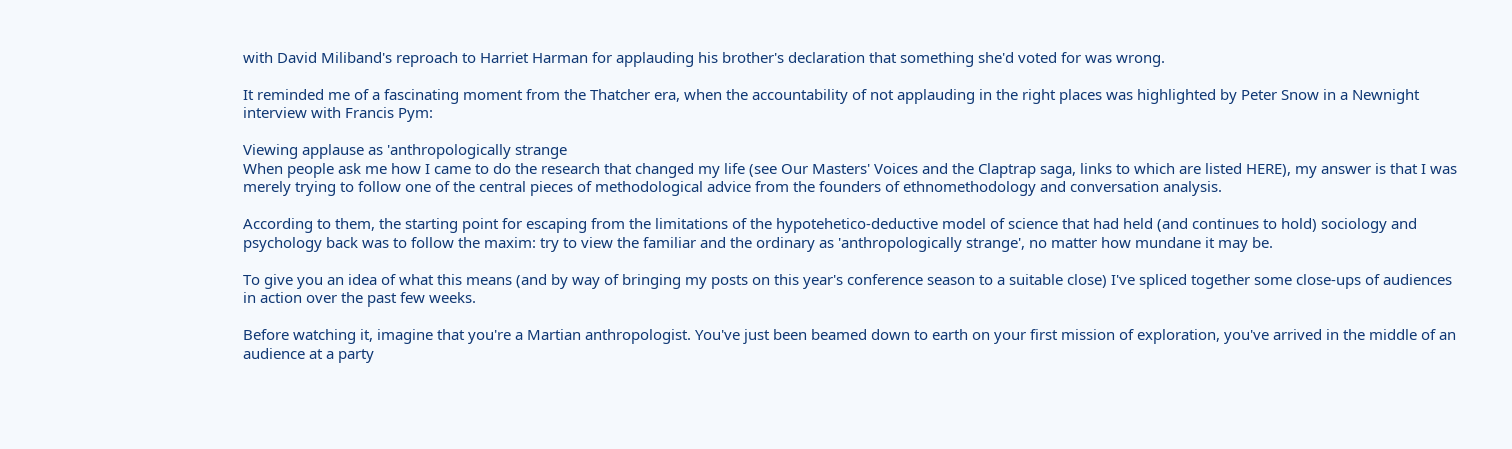with David Miliband's reproach to Harriet Harman for applauding his brother's declaration that something she'd voted for was wrong.

It reminded me of a fascinating moment from the Thatcher era, when the accountability of not applauding in the right places was highlighted by Peter Snow in a Newnight interview with Francis Pym:

Viewing applause as 'anthropologically strange
When people ask me how I came to do the research that changed my life (see Our Masters' Voices and the Claptrap saga, links to which are listed HERE), my answer is that I was merely trying to follow one of the central pieces of methodological advice from the founders of ethnomethodology and conversation analysis.

According to them, the starting point for escaping from the limitations of the hypotehetico-deductive model of science that had held (and continues to hold) sociology and psychology back was to follow the maxim: try to view the familiar and the ordinary as 'anthropologically strange', no matter how mundane it may be.

To give you an idea of what this means (and by way of bringing my posts on this year's conference season to a suitable close) I've spliced together some close-ups of audiences in action over the past few weeks.

Before watching it, imagine that you're a Martian anthropologist. You've just been beamed down to earth on your first mission of exploration, you've arrived in the middle of an audience at a party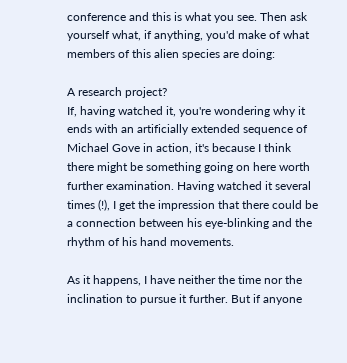conference and this is what you see. Then ask yourself what, if anything, you'd make of what members of this alien species are doing:

A research project?
If, having watched it, you're wondering why it ends with an artificially extended sequence of Michael Gove in action, it's because I think there might be something going on here worth further examination. Having watched it several times (!), I get the impression that there could be a connection between his eye-blinking and the rhythm of his hand movements.

As it happens, I have neither the time nor the inclination to pursue it further. But if anyone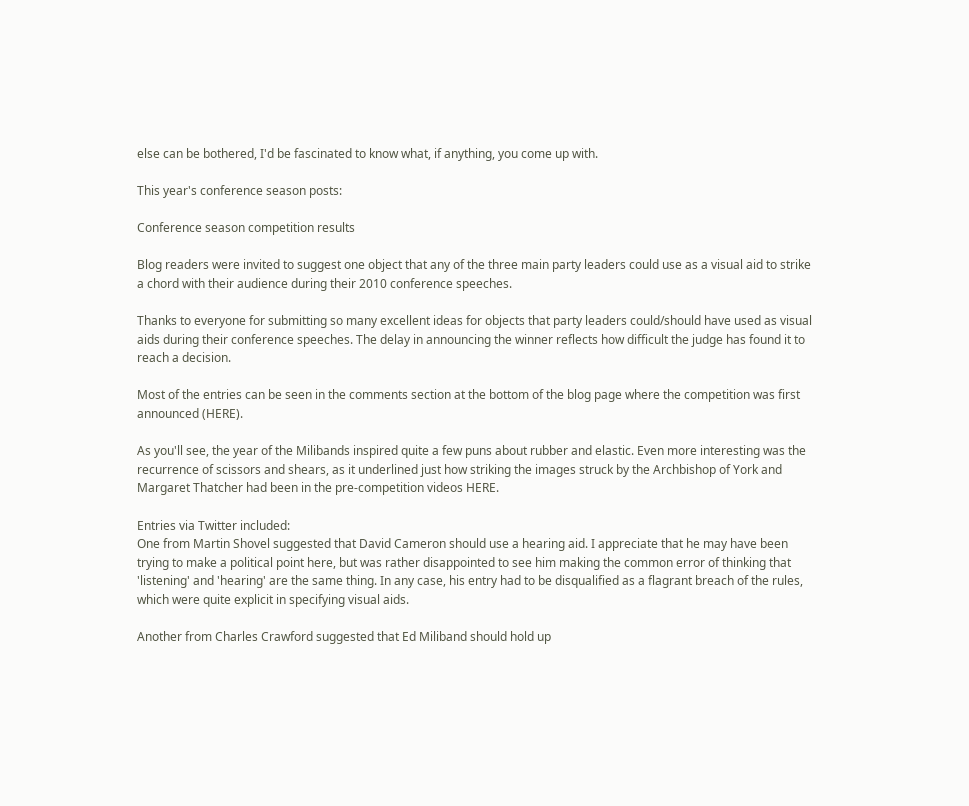else can be bothered, I'd be fascinated to know what, if anything, you come up with.

This year's conference season posts:

Conference season competition results

Blog readers were invited to suggest one object that any of the three main party leaders could use as a visual aid to strike a chord with their audience during their 2010 conference speeches.

Thanks to everyone for submitting so many excellent ideas for objects that party leaders could/should have used as visual aids during their conference speeches. The delay in announcing the winner reflects how difficult the judge has found it to reach a decision.

Most of the entries can be seen in the comments section at the bottom of the blog page where the competition was first announced (HERE).

As you'll see, the year of the Milibands inspired quite a few puns about rubber and elastic. Even more interesting was the recurrence of scissors and shears, as it underlined just how striking the images struck by the Archbishop of York and Margaret Thatcher had been in the pre-competition videos HERE.

Entries via Twitter included:
One from Martin Shovel suggested that David Cameron should use a hearing aid. I appreciate that he may have been trying to make a political point here, but was rather disappointed to see him making the common error of thinking that 'listening' and 'hearing' are the same thing. In any case, his entry had to be disqualified as a flagrant breach of the rules, which were quite explicit in specifying visual aids.

Another from Charles Crawford suggested that Ed Miliband should hold up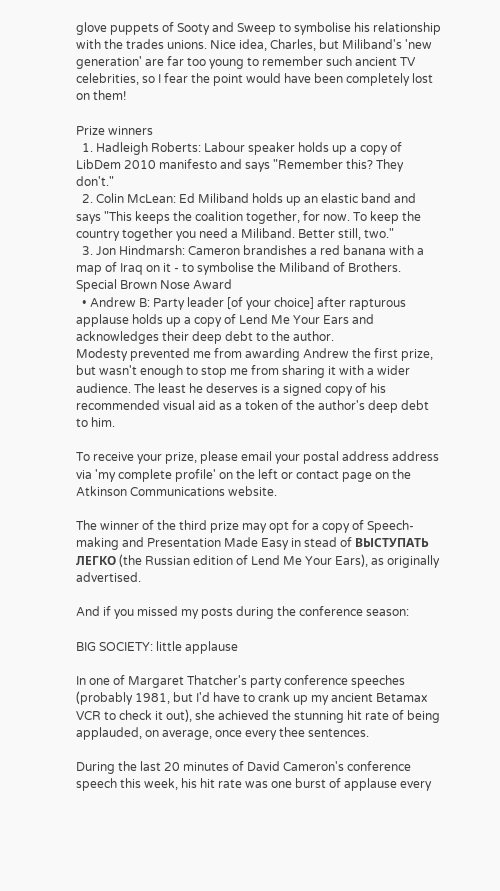glove puppets of Sooty and Sweep to symbolise his relationship with the trades unions. Nice idea, Charles, but Miliband's 'new generation' are far too young to remember such ancient TV celebrities, so I fear the point would have been completely lost on them!

Prize winners
  1. Hadleigh Roberts: Labour speaker holds up a copy of LibDem 2010 manifesto and says "Remember this? They don't."
  2. Colin McLean: Ed Miliband holds up an elastic band and says "This keeps the coalition together, for now. To keep the country together you need a Miliband. Better still, two."
  3. Jon Hindmarsh: Cameron brandishes a red banana with a map of Iraq on it - to symbolise the Miliband of Brothers.
Special Brown Nose Award
  • Andrew B: Party leader [of your choice] after rapturous applause holds up a copy of Lend Me Your Ears and acknowledges their deep debt to the author.
Modesty prevented me from awarding Andrew the first prize, but wasn't enough to stop me from sharing it with a wider audience. The least he deserves is a signed copy of his recommended visual aid as a token of the author's deep debt to him.

To receive your prize, please email your postal address address via 'my complete profile' on the left or contact page on the Atkinson Communications website.

The winner of the third prize may opt for a copy of Speech-making and Presentation Made Easy in stead of ВЫСТУПАТЬ ЛЕГКО (the Russian edition of Lend Me Your Ears), as originally advertised.

And if you missed my posts during the conference season:

BIG SOCIETY: little applause

In one of Margaret Thatcher's party conference speeches (probably 1981, but I'd have to crank up my ancient Betamax VCR to check it out), she achieved the stunning hit rate of being applauded, on average, once every thee sentences.

During the last 20 minutes of David Cameron's conference speech this week, his hit rate was one burst of applause every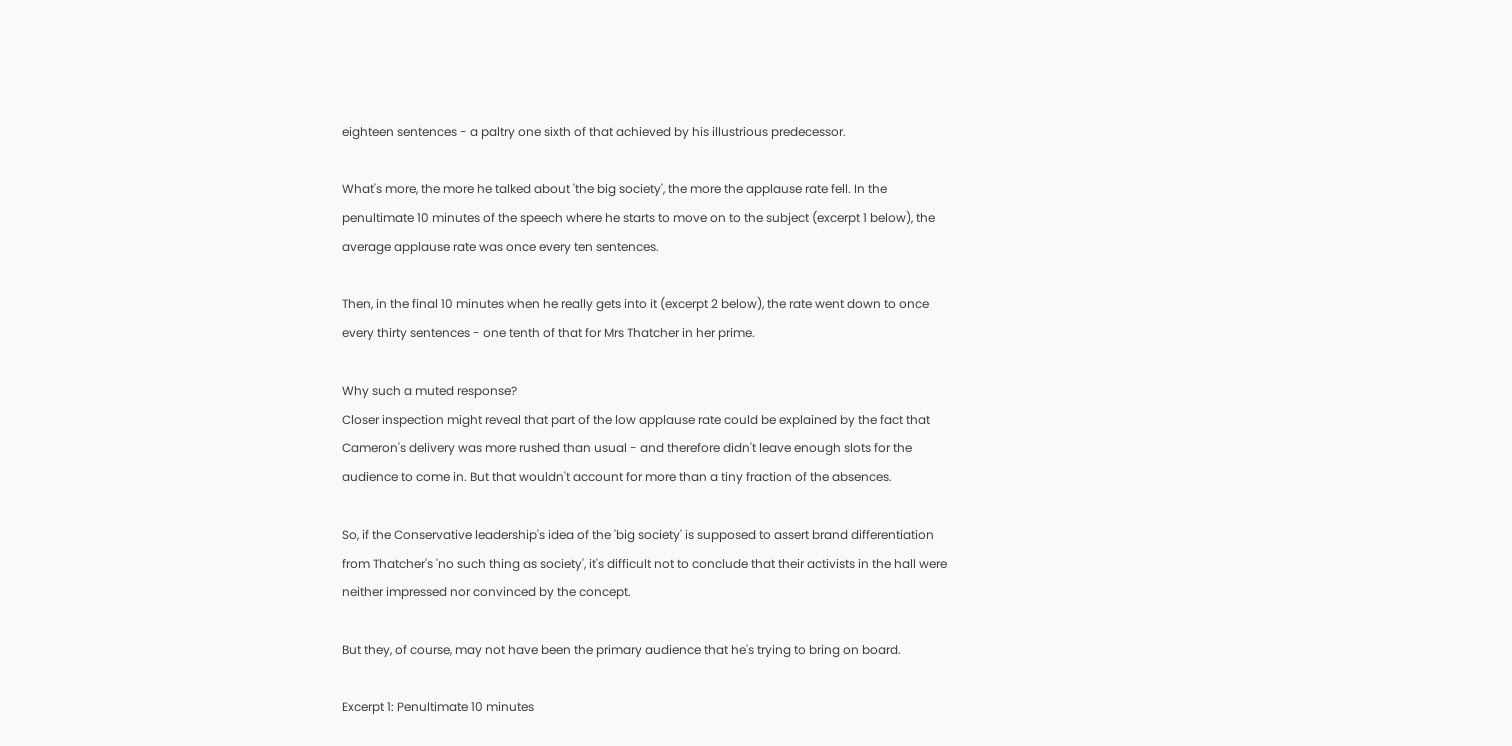eighteen sentences - a paltry one sixth of that achieved by his illustrious predecessor.

What's more, the more he talked about 'the big society', the more the applause rate fell. In the penultimate 10 minutes of the speech where he starts to move on to the subject (excerpt 1 below), the average applause rate was once every ten sentences.

Then, in the final 10 minutes when he really gets into it (excerpt 2 below), the rate went down to once every thirty sentences - one tenth of that for Mrs Thatcher in her prime.

Why such a muted response?
Closer inspection might reveal that part of the low applause rate could be explained by the fact that Cameron's delivery was more rushed than usual - and therefore didn't leave enough slots for the audience to come in. But that wouldn't account for more than a tiny fraction of the absences.

So, if the Conservative leadership's idea of the 'big society' is supposed to assert brand differentiation from Thatcher's 'no such thing as society', it's difficult not to conclude that their activists in the hall were neither impressed nor convinced by the concept.

But they, of course, may not have been the primary audience that he's trying to bring on board.

Excerpt 1: Penultimate 10 minutes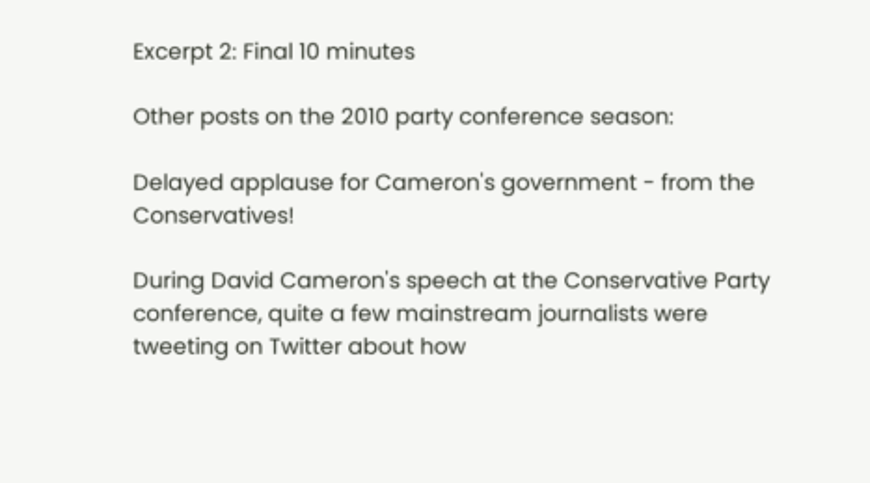Excerpt 2: Final 10 minutes

Other posts on the 2010 party conference season:

Delayed applause for Cameron's government - from the Conservatives!

During David Cameron's speech at the Conservative Party conference, quite a few mainstream journalists were tweeting on Twitter about how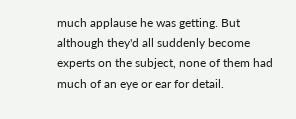much applause he was getting. But although they'd all suddenly become experts on the subject, none of them had much of an eye or ear for detail.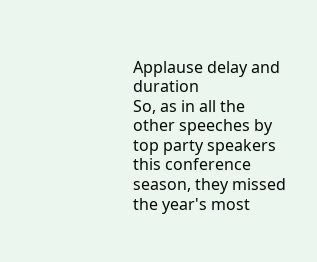Applause delay and duration
So, as in all the other speeches by top party speakers this conference season, they missed the year's most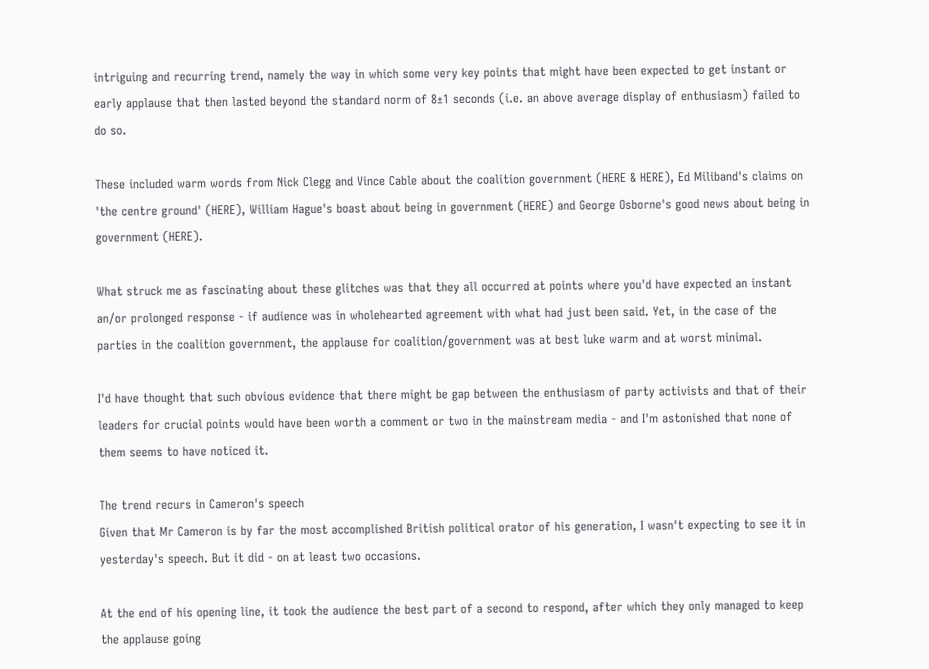intriguing and recurring trend, namely the way in which some very key points that might have been expected to get instant or early applause that then lasted beyond the standard norm of 8±1 seconds (i.e. an above average display of enthusiasm) failed to do so.

These included warm words from Nick Clegg and Vince Cable about the coalition government (HERE & HERE), Ed Miliband's claims on 'the centre ground' (HERE), William Hague's boast about being in government (HERE) and George Osborne's good news about being in government (HERE).

What struck me as fascinating about these glitches was that they all occurred at points where you'd have expected an instant an/or prolonged response - if audience was in wholehearted agreement with what had just been said. Yet, in the case of the parties in the coalition government, the applause for coalition/government was at best luke warm and at worst minimal.

I'd have thought that such obvious evidence that there might be gap between the enthusiasm of party activists and that of their leaders for crucial points would have been worth a comment or two in the mainstream media - and I'm astonished that none of them seems to have noticed it.

The trend recurs in Cameron's speech
Given that Mr Cameron is by far the most accomplished British political orator of his generation, I wasn't expecting to see it in yesterday's speech. But it did - on at least two occasions.

At the end of his opening line, it took the audience the best part of a second to respond, after which they only managed to keep the applause going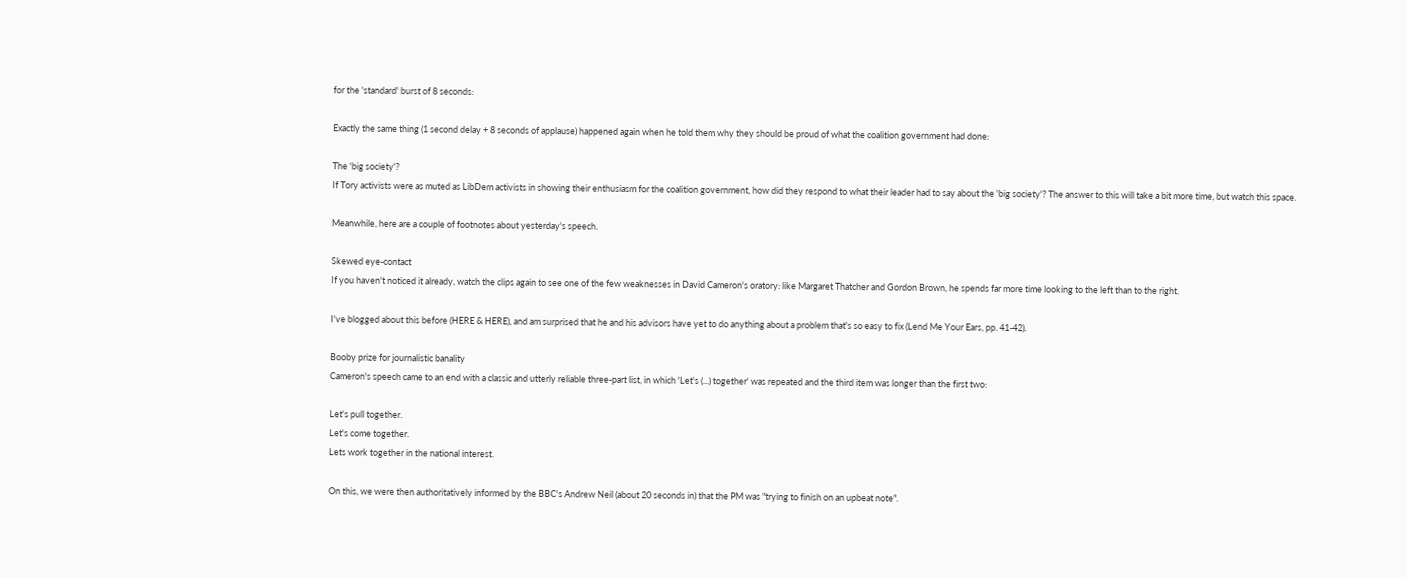for the 'standard' burst of 8 seconds:

Exactly the same thing (1 second delay + 8 seconds of applause) happened again when he told them why they should be proud of what the coalition government had done:

The 'big society'?
If Tory activists were as muted as LibDem activists in showing their enthusiasm for the coalition government, how did they respond to what their leader had to say about the 'big society'? The answer to this will take a bit more time, but watch this space.

Meanwhile, here are a couple of footnotes about yesterday's speech.

Skewed eye-contact
If you haven't noticed it already, watch the clips again to see one of the few weaknesses in David Cameron's oratory: like Margaret Thatcher and Gordon Brown, he spends far more time looking to the left than to the right.

I've blogged about this before (HERE & HERE), and am surprised that he and his advisors have yet to do anything about a problem that's so easy to fix (Lend Me Your Ears, pp. 41-42).

Booby prize for journalistic banality
Cameron's speech came to an end with a classic and utterly reliable three-part list, in which 'Let's (...) together' was repeated and the third item was longer than the first two:

Let's pull together.
Let's come together.
Lets work together in the national interest.

On this, we were then authoritatively informed by the BBC's Andrew Neil (about 20 seconds in) that the PM was "trying to finish on an upbeat note".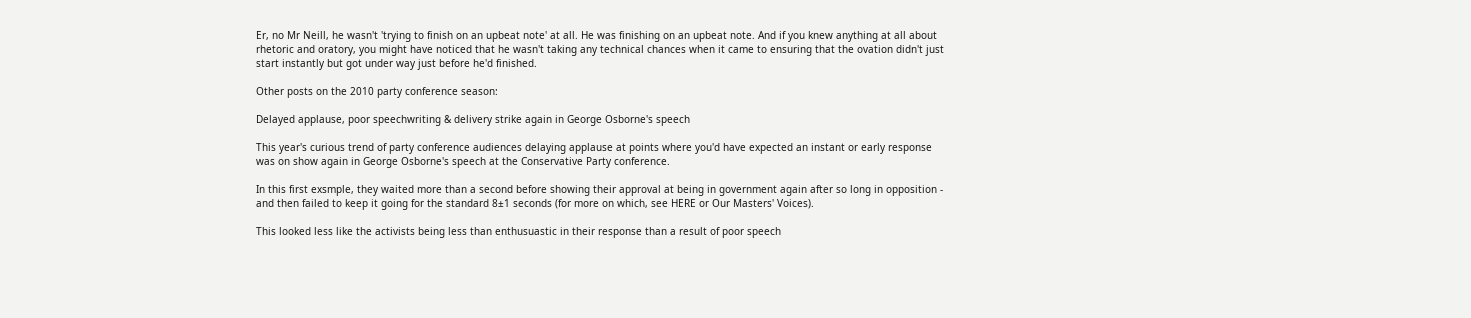Er, no Mr Neill, he wasn't 'trying to finish on an upbeat note' at all. He was finishing on an upbeat note. And if you knew anything at all about rhetoric and oratory, you might have noticed that he wasn't taking any technical chances when it came to ensuring that the ovation didn't just start instantly but got under way just before he'd finished.

Other posts on the 2010 party conference season:

Delayed applause, poor speechwriting & delivery strike again in George Osborne's speech

This year's curious trend of party conference audiences delaying applause at points where you'd have expected an instant or early response was on show again in George Osborne's speech at the Conservative Party conference.

In this first exsmple, they waited more than a second before showing their approval at being in government again after so long in opposition - and then failed to keep it going for the standard 8±1 seconds (for more on which, see HERE or Our Masters' Voices).

This looked less like the activists being less than enthusuastic in their response than a result of poor speech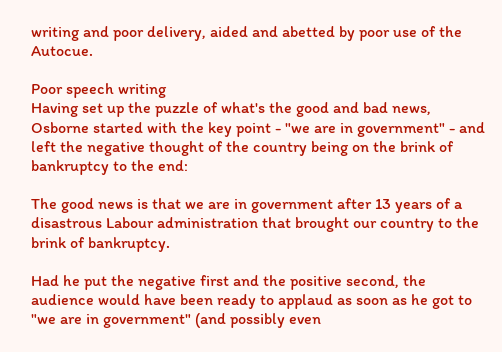writing and poor delivery, aided and abetted by poor use of the Autocue.

Poor speech writing
Having set up the puzzle of what's the good and bad news, Osborne started with the key point - "we are in government" - and left the negative thought of the country being on the brink of bankruptcy to the end:

The good news is that we are in government after 13 years of a disastrous Labour administration that brought our country to the brink of bankruptcy.

Had he put the negative first and the positive second, the audience would have been ready to applaud as soon as he got to "we are in government" (and possibly even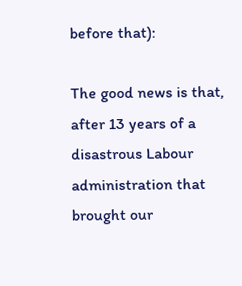before that):

The good news is that, after 13 years of a disastrous Labour administration that brought our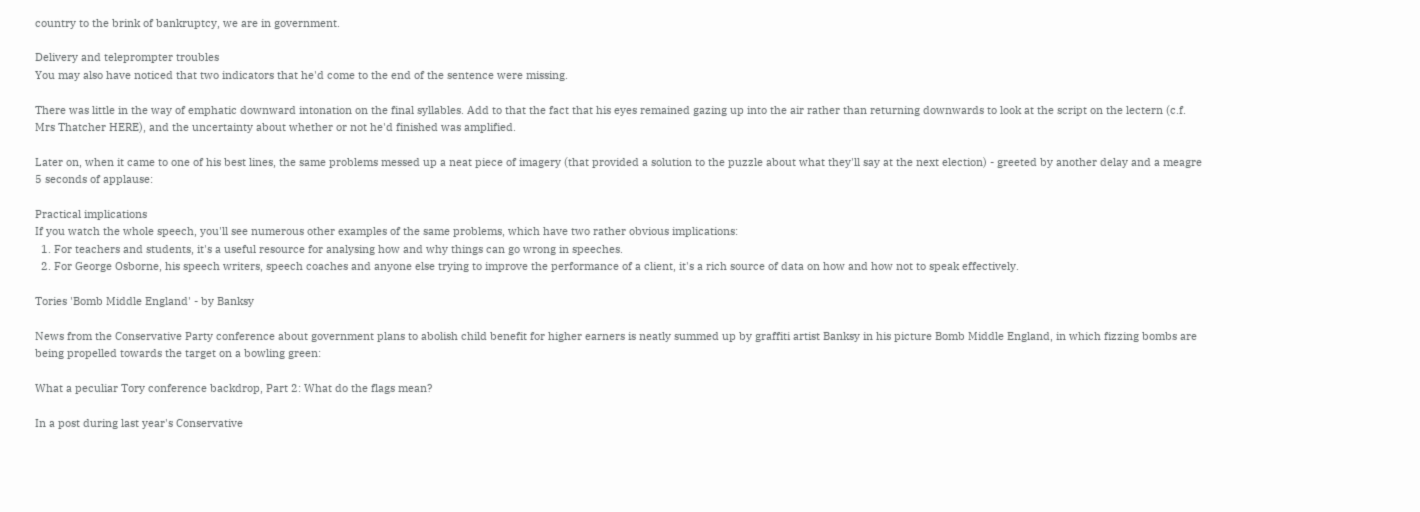country to the brink of bankruptcy, we are in government.

Delivery and teleprompter troubles
You may also have noticed that two indicators that he'd come to the end of the sentence were missing.

There was little in the way of emphatic downward intonation on the final syllables. Add to that the fact that his eyes remained gazing up into the air rather than returning downwards to look at the script on the lectern (c.f. Mrs Thatcher HERE), and the uncertainty about whether or not he'd finished was amplified.

Later on, when it came to one of his best lines, the same problems messed up a neat piece of imagery (that provided a solution to the puzzle about what they'll say at the next election) - greeted by another delay and a meagre 5 seconds of applause:

Practical implications
If you watch the whole speech, you'll see numerous other examples of the same problems, which have two rather obvious implications:
  1. For teachers and students, it's a useful resource for analysing how and why things can go wrong in speeches.
  2. For George Osborne, his speech writers, speech coaches and anyone else trying to improve the performance of a client, it's a rich source of data on how and how not to speak effectively.

Tories 'Bomb Middle England' - by Banksy

News from the Conservative Party conference about government plans to abolish child benefit for higher earners is neatly summed up by graffiti artist Banksy in his picture Bomb Middle England, in which fizzing bombs are being propelled towards the target on a bowling green:

What a peculiar Tory conference backdrop, Part 2: What do the flags mean?

In a post during last year's Conservative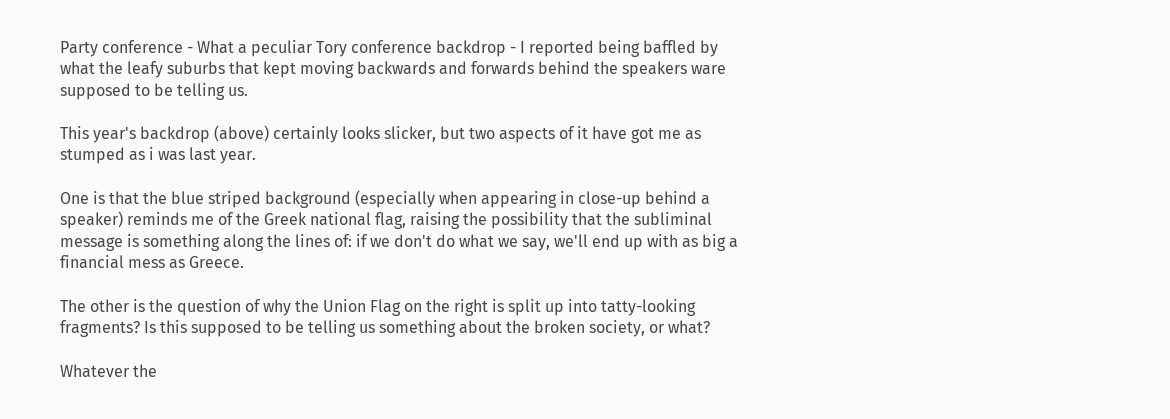Party conference - What a peculiar Tory conference backdrop - I reported being baffled by what the leafy suburbs that kept moving backwards and forwards behind the speakers ware supposed to be telling us.

This year's backdrop (above) certainly looks slicker, but two aspects of it have got me as stumped as i was last year.

One is that the blue striped background (especially when appearing in close-up behind a speaker) reminds me of the Greek national flag, raising the possibility that the subliminal message is something along the lines of: if we don't do what we say, we'll end up with as big a financial mess as Greece.

The other is the question of why the Union Flag on the right is split up into tatty-looking fragments? Is this supposed to be telling us something about the broken society, or what?

Whatever the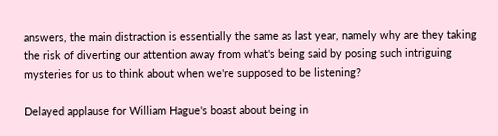answers, the main distraction is essentially the same as last year, namely why are they taking the risk of diverting our attention away from what's being said by posing such intriguing mysteries for us to think about when we're supposed to be listening?

Delayed applause for William Hague's boast about being in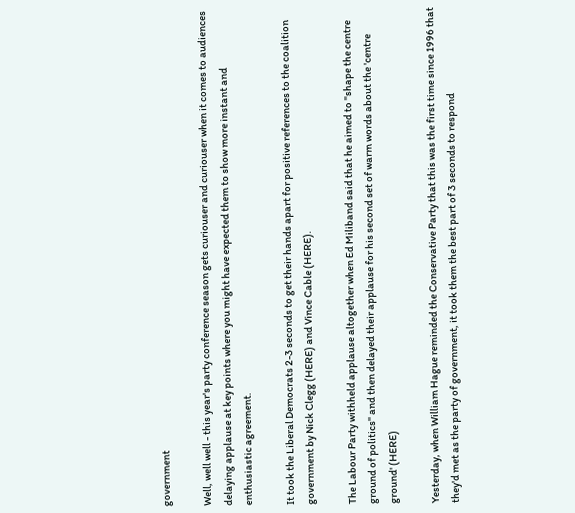government

Well, well well - this year's party conference season gets curiouser and curiouser when it comes to audiences delaying applause at key points where you might have expected them to show more instant and enthusiastic agreement.

It took the Liberal Democrats 2-3 seconds to get their hands apart for positive references to the coalition government by Nick Clegg (HERE) and Vince Cable (HERE).

The Labour Party withheld applause altogether when Ed Miliband said that he aimed to "shape the centre ground of politics" and then delayed their applause for his second set of warm words about the 'centre ground' (HERE)

Yesterday, when William Hague reminded the Conservative Party that this was the first time since 1996 that they'd met as the party of government, it took them the best part of 3 seconds to respond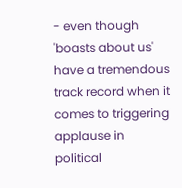- even though 'boasts about us' have a tremendous track record when it comes to triggering applause in political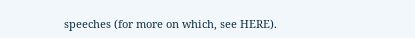speeches (for more on which, see HERE).